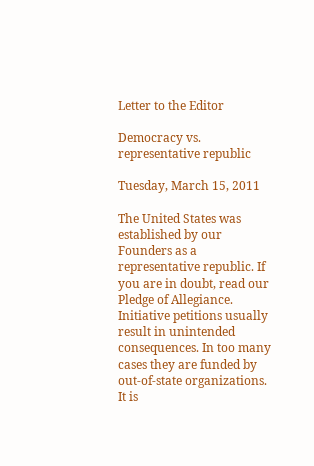Letter to the Editor

Democracy vs. representative republic

Tuesday, March 15, 2011

The United States was established by our Founders as a representative republic. If you are in doubt, read our Pledge of Allegiance. Initiative petitions usually result in unintended consequences. In too many cases they are funded by out-of-state organizations. It is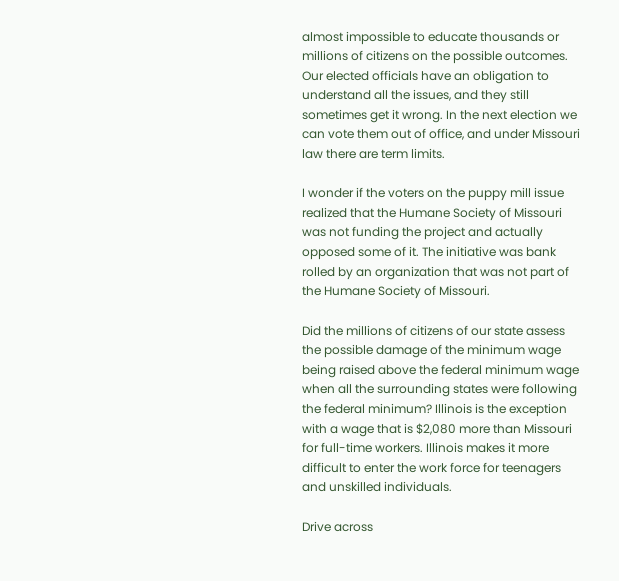almost impossible to educate thousands or millions of citizens on the possible outcomes. Our elected officials have an obligation to understand all the issues, and they still sometimes get it wrong. In the next election we can vote them out of office, and under Missouri law there are term limits.

I wonder if the voters on the puppy mill issue realized that the Humane Society of Missouri was not funding the project and actually opposed some of it. The initiative was bank rolled by an organization that was not part of the Humane Society of Missouri.

Did the millions of citizens of our state assess the possible damage of the minimum wage being raised above the federal minimum wage when all the surrounding states were following the federal minimum? Illinois is the exception with a wage that is $2,080 more than Missouri for full-time workers. Illinois makes it more difficult to enter the work force for teenagers and unskilled individuals.

Drive across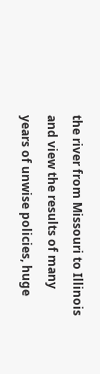the river from Missouri to Illinois and view the results of many years of unwise policies, huge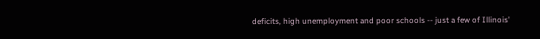deficits, high unemployment and poor schools -- just a few of Illinois'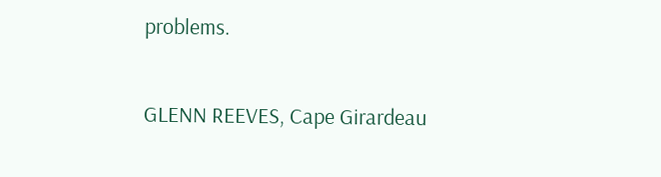problems.

GLENN REEVES, Cape Girardeau